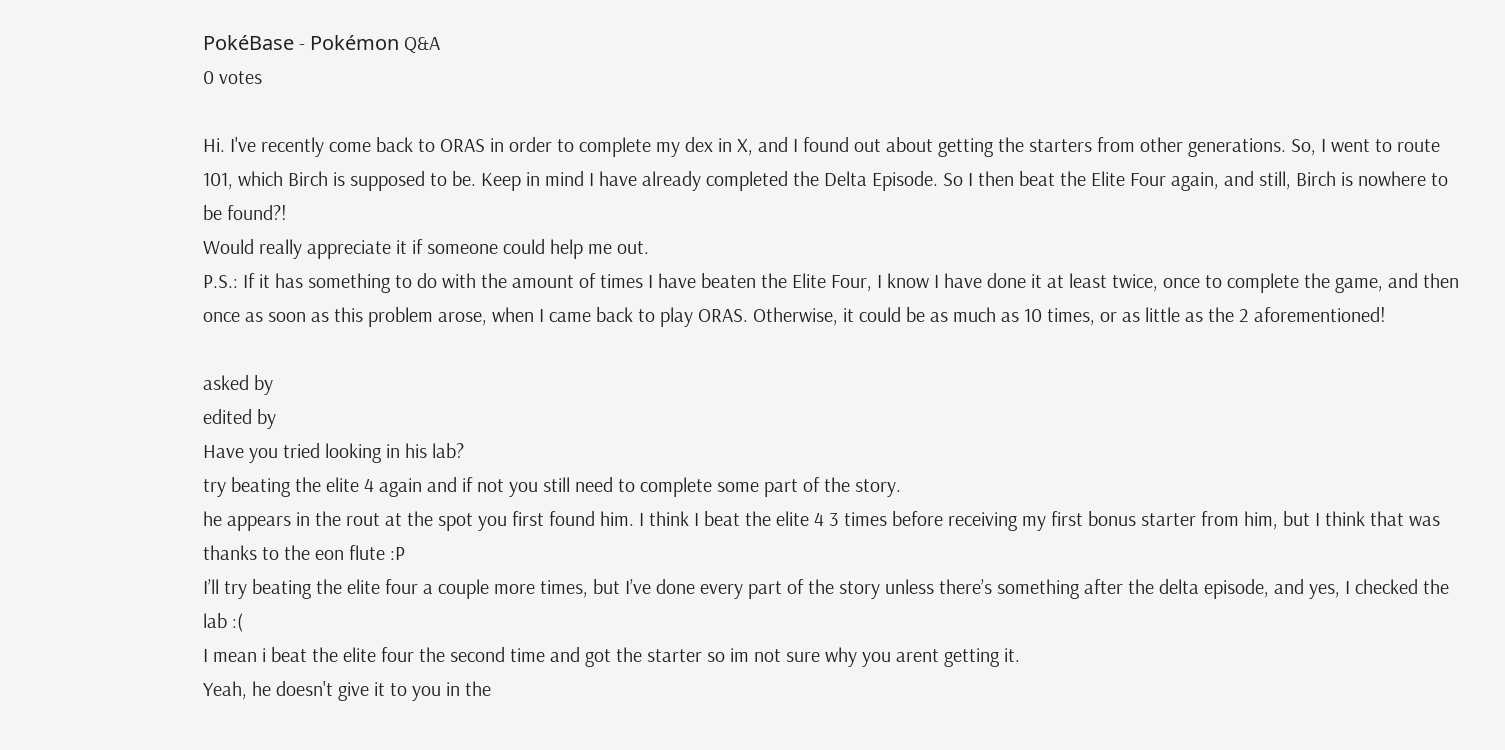PokéBase - Pokémon Q&A
0 votes

Hi. I've recently come back to ORAS in order to complete my dex in X, and I found out about getting the starters from other generations. So, I went to route 101, which Birch is supposed to be. Keep in mind I have already completed the Delta Episode. So I then beat the Elite Four again, and still, Birch is nowhere to be found?!
Would really appreciate it if someone could help me out.
P.S.: If it has something to do with the amount of times I have beaten the Elite Four, I know I have done it at least twice, once to complete the game, and then once as soon as this problem arose, when I came back to play ORAS. Otherwise, it could be as much as 10 times, or as little as the 2 aforementioned!

asked by
edited by
Have you tried looking in his lab?
try beating the elite 4 again and if not you still need to complete some part of the story.
he appears in the rout at the spot you first found him. I think I beat the elite 4 3 times before receiving my first bonus starter from him, but I think that was thanks to the eon flute :P
I’ll try beating the elite four a couple more times, but I’ve done every part of the story unless there’s something after the delta episode, and yes, I checked the lab :(
I mean i beat the elite four the second time and got the starter so im not sure why you arent getting it.
Yeah, he doesn't give it to you in the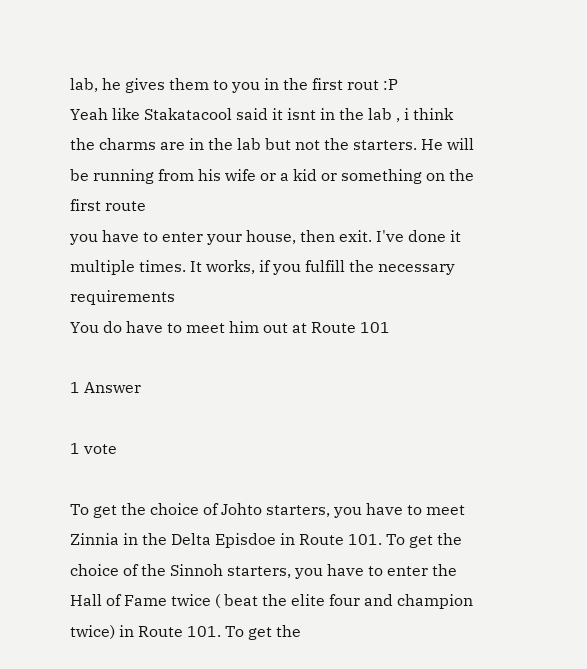lab, he gives them to you in the first rout :P
Yeah like Stakatacool said it isnt in the lab , i think the charms are in the lab but not the starters. He will be running from his wife or a kid or something on the first route
you have to enter your house, then exit. I've done it multiple times. It works, if you fulfill the necessary requirements
You do have to meet him out at Route 101

1 Answer

1 vote

To get the choice of Johto starters, you have to meet Zinnia in the Delta Episdoe in Route 101. To get the choice of the Sinnoh starters, you have to enter the Hall of Fame twice ( beat the elite four and champion twice) in Route 101. To get the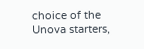choice of the Unova starters,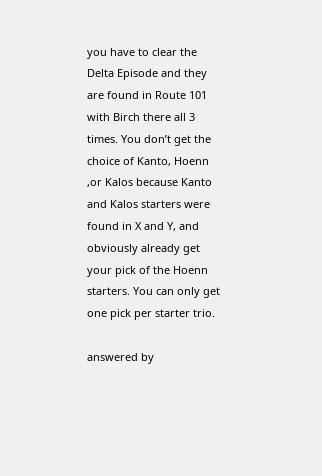you have to clear the Delta Episode and they are found in Route 101 with Birch there all 3 times. You don’t get the choice of Kanto, Hoenn ,or Kalos because Kanto and Kalos starters were found in X and Y, and obviously already get your pick of the Hoenn starters. You can only get one pick per starter trio.

answered by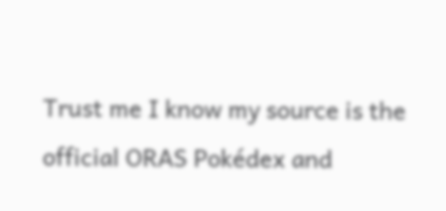Trust me I know my source is the official ORAS Pokédex and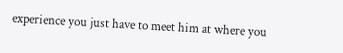experience you just have to meet him at where you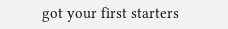got your first starters